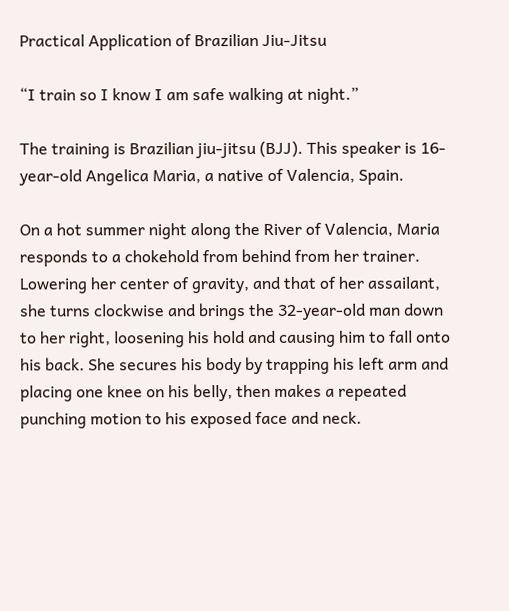Practical Application of Brazilian Jiu-Jitsu

“I train so I know I am safe walking at night.”

The training is Brazilian jiu-jitsu (BJJ). This speaker is 16-year-old Angelica Maria, a native of Valencia, Spain.

On a hot summer night along the River of Valencia, Maria responds to a chokehold from behind from her trainer. Lowering her center of gravity, and that of her assailant, she turns clockwise and brings the 32-year-old man down to her right, loosening his hold and causing him to fall onto his back. She secures his body by trapping his left arm and placing one knee on his belly, then makes a repeated punching motion to his exposed face and neck.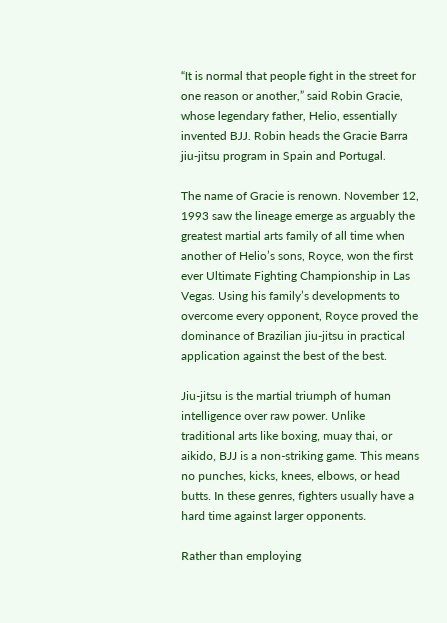“It is normal that people fight in the street for one reason or another,” said Robin Gracie, whose legendary father, Helio, essentially invented BJJ. Robin heads the Gracie Barra jiu-jitsu program in Spain and Portugal.

The name of Gracie is renown. November 12, 1993 saw the lineage emerge as arguably the greatest martial arts family of all time when another of Helio’s sons, Royce, won the first ever Ultimate Fighting Championship in Las Vegas. Using his family’s developments to overcome every opponent, Royce proved the dominance of Brazilian jiu-jitsu in practical application against the best of the best.

Jiu-jitsu is the martial triumph of human intelligence over raw power. Unlike traditional arts like boxing, muay thai, or aikido, BJJ is a non-striking game. This means no punches, kicks, knees, elbows, or head butts. In these genres, fighters usually have a hard time against larger opponents.

Rather than employing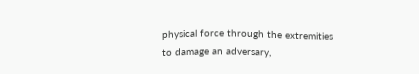physical force through the extremities to damage an adversary,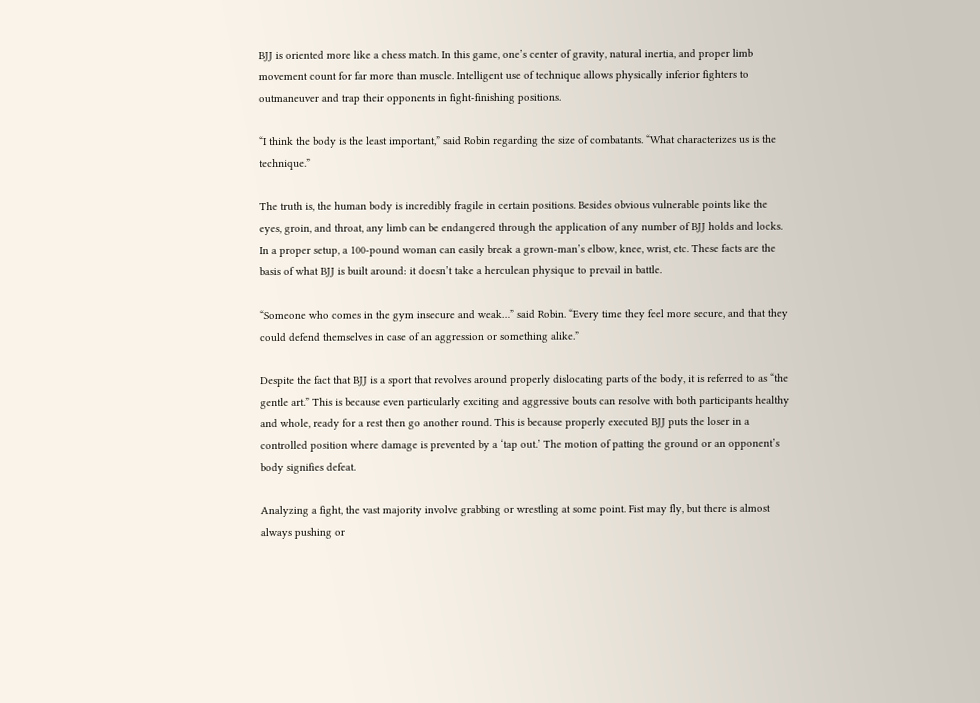BJJ is oriented more like a chess match. In this game, one’s center of gravity, natural inertia, and proper limb movement count for far more than muscle. Intelligent use of technique allows physically inferior fighters to outmaneuver and trap their opponents in fight-finishing positions.

“I think the body is the least important,” said Robin regarding the size of combatants. “What characterizes us is the technique.”

The truth is, the human body is incredibly fragile in certain positions. Besides obvious vulnerable points like the eyes, groin, and throat, any limb can be endangered through the application of any number of BJJ holds and locks. In a proper setup, a 100-pound woman can easily break a grown-man’s elbow, knee, wrist, etc. These facts are the basis of what BJJ is built around: it doesn’t take a herculean physique to prevail in battle.

“Someone who comes in the gym insecure and weak…” said Robin. “Every time they feel more secure, and that they could defend themselves in case of an aggression or something alike.”

Despite the fact that BJJ is a sport that revolves around properly dislocating parts of the body, it is referred to as “the gentle art.” This is because even particularly exciting and aggressive bouts can resolve with both participants healthy and whole, ready for a rest then go another round. This is because properly executed BJJ puts the loser in a controlled position where damage is prevented by a ‘tap out.’ The motion of patting the ground or an opponent’s body signifies defeat.

Analyzing a fight, the vast majority involve grabbing or wrestling at some point. Fist may fly, but there is almost always pushing or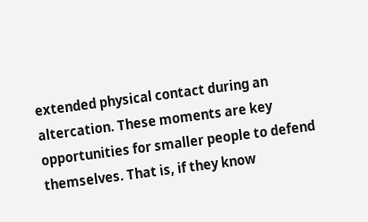extended physical contact during an altercation. These moments are key opportunities for smaller people to defend themselves. That is, if they know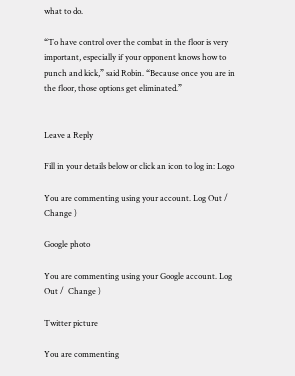what to do.

“To have control over the combat in the floor is very important, especially if your opponent knows how to punch and kick,” said Robin. “Because once you are in the floor, those options get eliminated.”


Leave a Reply

Fill in your details below or click an icon to log in: Logo

You are commenting using your account. Log Out /  Change )

Google photo

You are commenting using your Google account. Log Out /  Change )

Twitter picture

You are commenting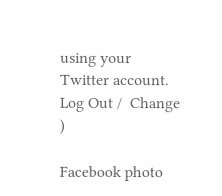using your Twitter account. Log Out /  Change )

Facebook photo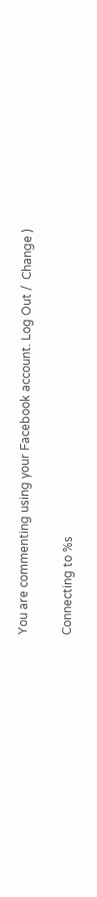You are commenting using your Facebook account. Log Out /  Change )

Connecting to %s